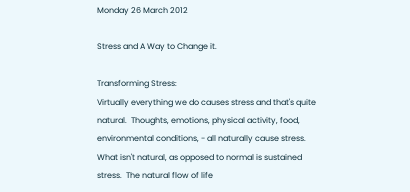Monday 26 March 2012

Stress and A Way to Change it.

Transforming Stress:
Virtually everything we do causes stress and that's quite natural.  Thoughts, emotions, physical activity, food, environmental conditions, - all naturally cause stress. What isn't natural, as opposed to normal is sustained stress.  The natural flow of life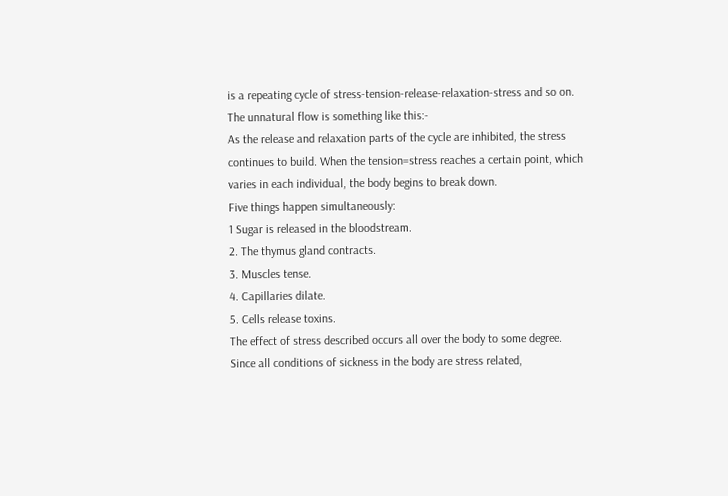is a repeating cycle of stress-tension-release-relaxation-stress and so on.  The unnatural flow is something like this:-
As the release and relaxation parts of the cycle are inhibited, the stress continues to build. When the tension=stress reaches a certain point, which varies in each individual, the body begins to break down.
Five things happen simultaneously:
1 Sugar is released in the bloodstream.
2. The thymus gland contracts.
3. Muscles tense.
4. Capillaries dilate.
5. Cells release toxins.
The effect of stress described occurs all over the body to some degree.  Since all conditions of sickness in the body are stress related,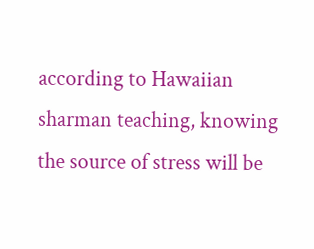according to Hawaiian sharman teaching, knowing the source of stress will be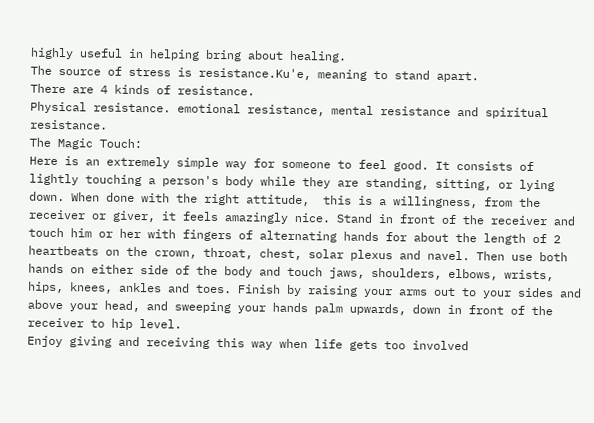highly useful in helping bring about healing.
The source of stress is resistance.Ku'e, meaning to stand apart.
There are 4 kinds of resistance.
Physical resistance. emotional resistance, mental resistance and spiritual resistance.
The Magic Touch:
Here is an extremely simple way for someone to feel good. It consists of lightly touching a person's body while they are standing, sitting, or lying down. When done with the right attitude,  this is a willingness, from the receiver or giver, it feels amazingly nice. Stand in front of the receiver and touch him or her with fingers of alternating hands for about the length of 2 heartbeats on the crown, throat, chest, solar plexus and navel. Then use both hands on either side of the body and touch jaws, shoulders, elbows, wrists, hips, knees, ankles and toes. Finish by raising your arms out to your sides and above your head, and sweeping your hands palm upwards, down in front of the receiver to hip level.
Enjoy giving and receiving this way when life gets too involved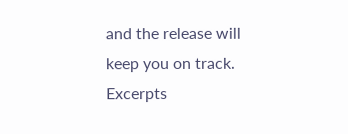and the release will keep you on track.
Excerpts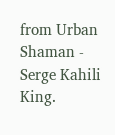from Urban Shaman - Serge Kahili King.